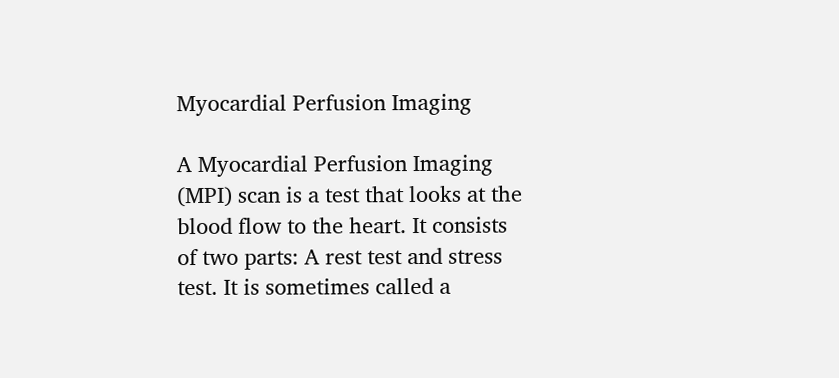Myocardial Perfusion Imaging

A Myocardial Perfusion Imaging (MPI) scan is a test that looks at the blood flow to the heart. It consists of two parts: A rest test and stress test. It is sometimes called a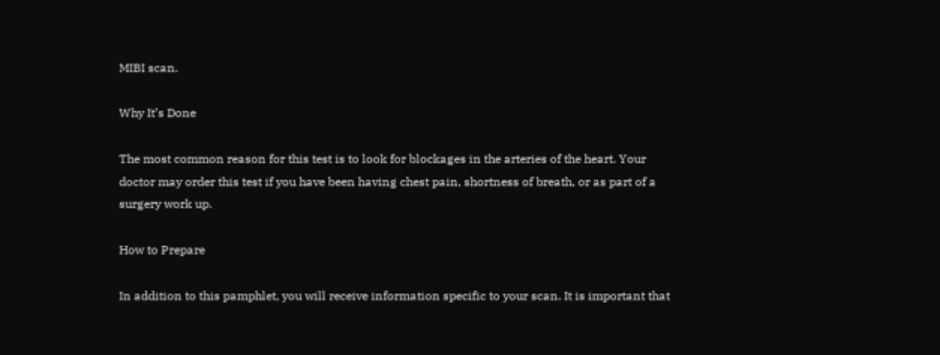MIBI scan.

Why It’s Done

The most common reason for this test is to look for blockages in the arteries of the heart. Your doctor may order this test if you have been having chest pain, shortness of breath, or as part of a surgery work up.

How to Prepare

In addition to this pamphlet, you will receive information specific to your scan. It is important that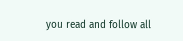you read and follow all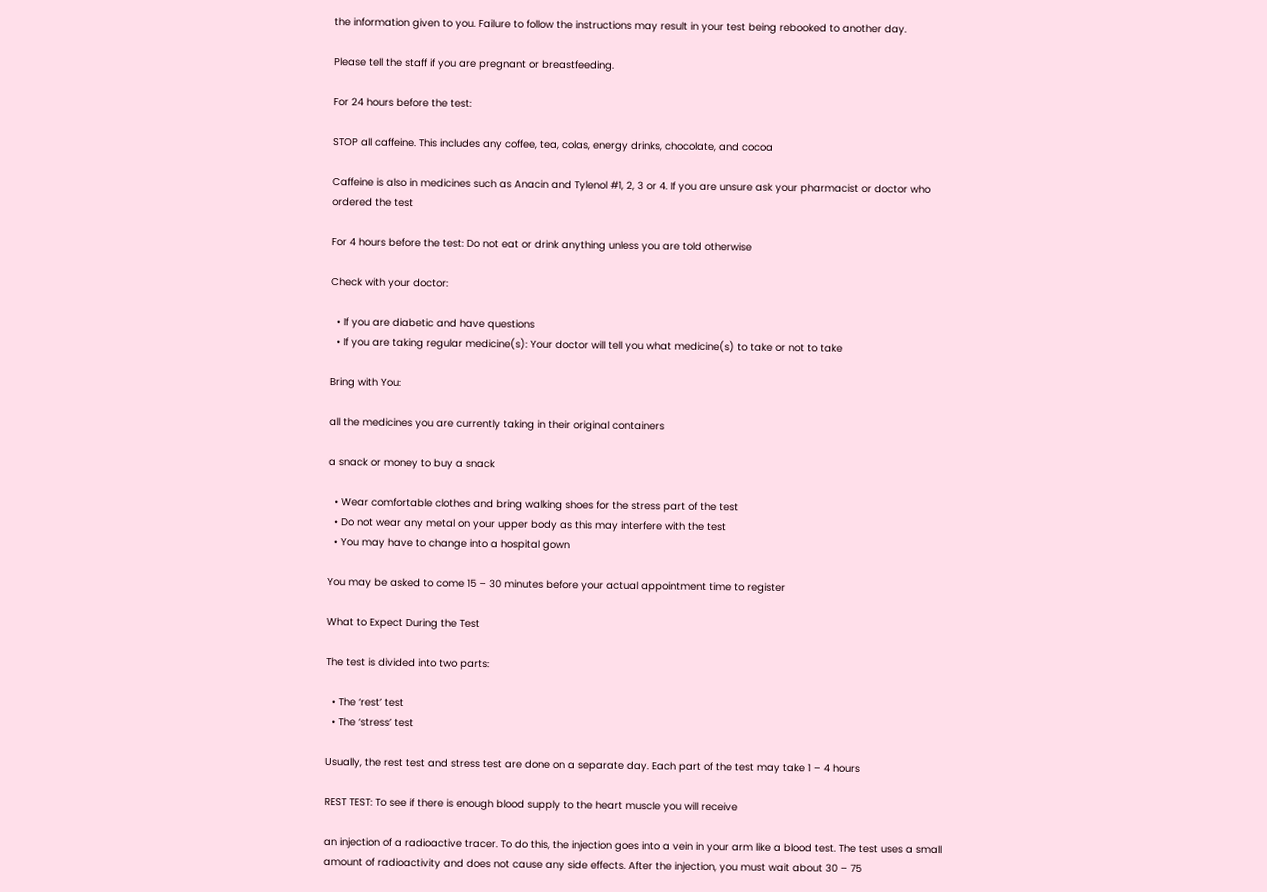the information given to you. Failure to follow the instructions may result in your test being rebooked to another day.

Please tell the staff if you are pregnant or breastfeeding.

For 24 hours before the test:

STOP all caffeine. This includes any coffee, tea, colas, energy drinks, chocolate, and cocoa

Caffeine is also in medicines such as Anacin and Tylenol #1, 2, 3 or 4. If you are unsure ask your pharmacist or doctor who ordered the test

For 4 hours before the test: Do not eat or drink anything unless you are told otherwise

Check with your doctor:

  • If you are diabetic and have questions
  • If you are taking regular medicine(s): Your doctor will tell you what medicine(s) to take or not to take

Bring with You:

all the medicines you are currently taking in their original containers

a snack or money to buy a snack

  • Wear comfortable clothes and bring walking shoes for the stress part of the test
  • Do not wear any metal on your upper body as this may interfere with the test
  • You may have to change into a hospital gown

You may be asked to come 15 – 30 minutes before your actual appointment time to register

What to Expect During the Test

The test is divided into two parts:

  • The ‘rest’ test
  • The ‘stress’ test

Usually, the rest test and stress test are done on a separate day. Each part of the test may take 1 – 4 hours

REST TEST: To see if there is enough blood supply to the heart muscle you will receive

an injection of a radioactive tracer. To do this, the injection goes into a vein in your arm like a blood test. The test uses a small amount of radioactivity and does not cause any side effects. After the injection, you must wait about 30 – 75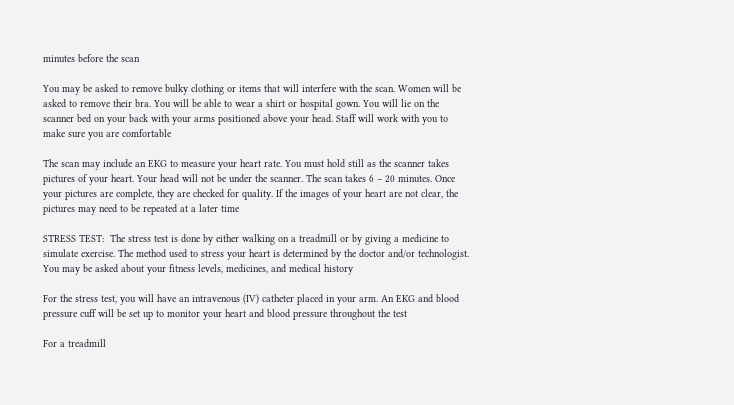minutes before the scan

You may be asked to remove bulky clothing or items that will interfere with the scan. Women will be asked to remove their bra. You will be able to wear a shirt or hospital gown. You will lie on the scanner bed on your back with your arms positioned above your head. Staff will work with you to make sure you are comfortable

The scan may include an EKG to measure your heart rate. You must hold still as the scanner takes pictures of your heart. Your head will not be under the scanner. The scan takes 6 – 20 minutes. Once your pictures are complete, they are checked for quality. If the images of your heart are not clear, the pictures may need to be repeated at a later time

STRESS TEST:  The stress test is done by either walking on a treadmill or by giving a medicine to simulate exercise. The method used to stress your heart is determined by the doctor and/or technologist. You may be asked about your fitness levels, medicines, and medical history

For the stress test, you will have an intravenous (IV) catheter placed in your arm. An EKG and blood pressure cuff will be set up to monitor your heart and blood pressure throughout the test

For a treadmill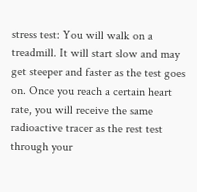stress test: You will walk on a treadmill. It will start slow and may get steeper and faster as the test goes on. Once you reach a certain heart rate, you will receive the same radioactive tracer as the rest test through your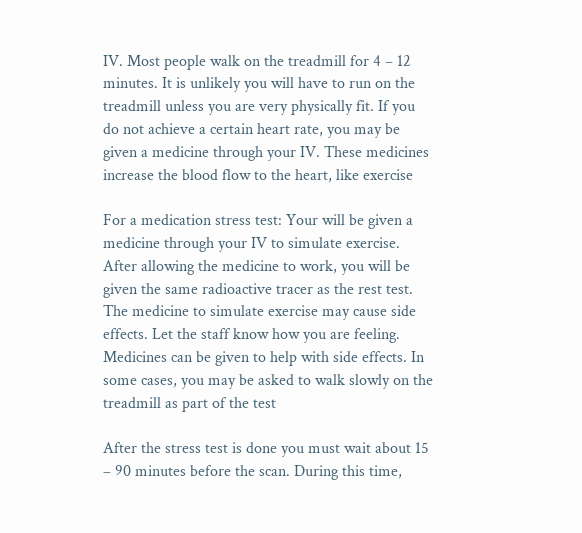IV. Most people walk on the treadmill for 4 – 12 minutes. It is unlikely you will have to run on the treadmill unless you are very physically fit. If you do not achieve a certain heart rate, you may be given a medicine through your IV. These medicines increase the blood flow to the heart, like exercise

For a medication stress test: Your will be given a medicine through your IV to simulate exercise. After allowing the medicine to work, you will be given the same radioactive tracer as the rest test. The medicine to simulate exercise may cause side effects. Let the staff know how you are feeling. Medicines can be given to help with side effects. In some cases, you may be asked to walk slowly on the treadmill as part of the test

After the stress test is done you must wait about 15 – 90 minutes before the scan. During this time,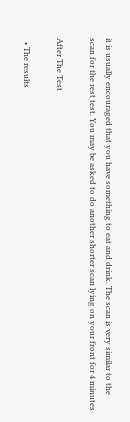it is usually encouraged that you have something to eat and drink. The scan is very similar to the scan for the rest test. You may be asked to do another shorter scan lying on your front for 4 minutes

After The Test

  • The results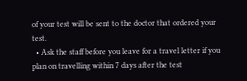of your test will be sent to the doctor that ordered your test.
  • Ask the staff before you leave for a travel letter if you plan on travelling within 7 days after the test